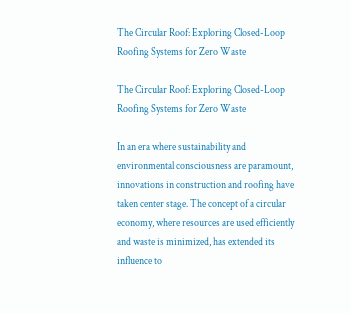The Circular Roof: Exploring Closed-Loop Roofing Systems for Zero Waste

The Circular Roof: Exploring Closed-Loop Roofing Systems for Zero Waste

In an era where sustainability and environmental consciousness are paramount, innovations in construction and roofing have taken center stage. The concept of a circular economy, where resources are used efficiently and waste is minimized, has extended its influence to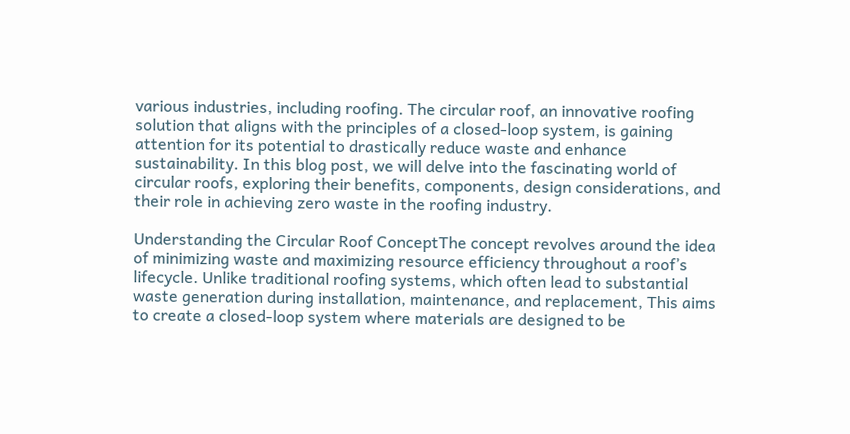various industries, including roofing. The circular roof, an innovative roofing solution that aligns with the principles of a closed-loop system, is gaining attention for its potential to drastically reduce waste and enhance sustainability. In this blog post, we will delve into the fascinating world of circular roofs, exploring their benefits, components, design considerations, and their role in achieving zero waste in the roofing industry.

Understanding the Circular Roof ConceptThe concept revolves around the idea of minimizing waste and maximizing resource efficiency throughout a roof’s lifecycle. Unlike traditional roofing systems, which often lead to substantial waste generation during installation, maintenance, and replacement, This aims to create a closed-loop system where materials are designed to be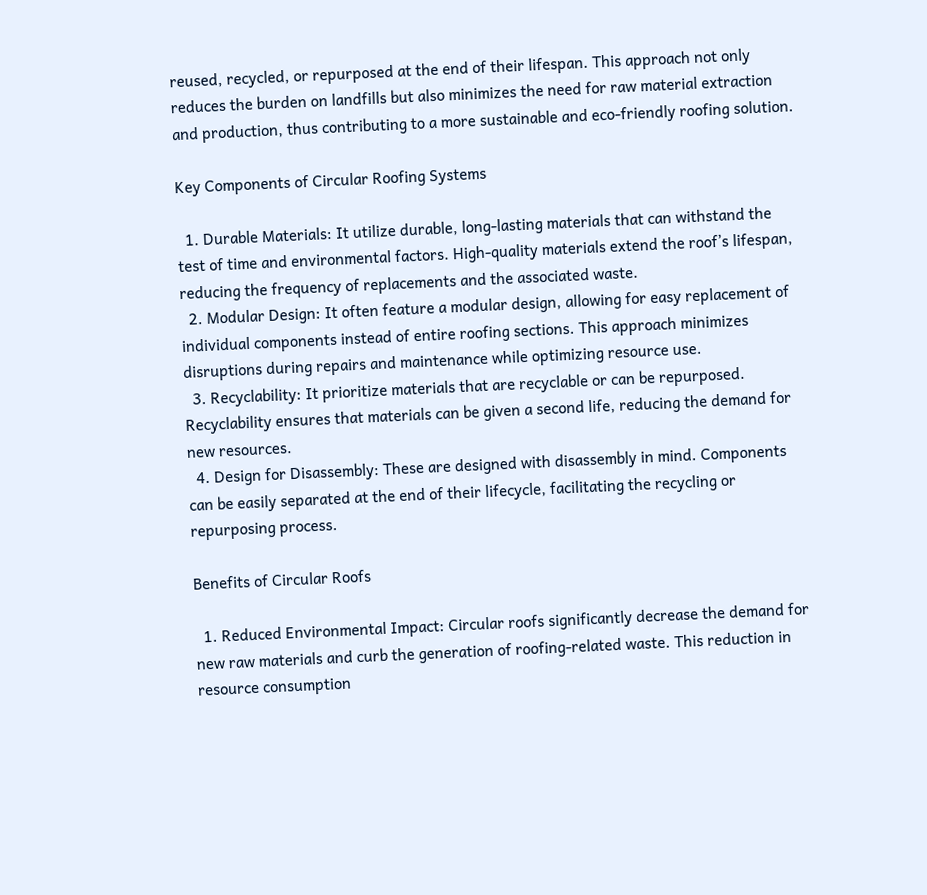reused, recycled, or repurposed at the end of their lifespan. This approach not only reduces the burden on landfills but also minimizes the need for raw material extraction and production, thus contributing to a more sustainable and eco-friendly roofing solution.

Key Components of Circular Roofing Systems

  1. Durable Materials: It utilize durable, long-lasting materials that can withstand the test of time and environmental factors. High-quality materials extend the roof’s lifespan, reducing the frequency of replacements and the associated waste.
  2. Modular Design: It often feature a modular design, allowing for easy replacement of individual components instead of entire roofing sections. This approach minimizes disruptions during repairs and maintenance while optimizing resource use.
  3. Recyclability: It prioritize materials that are recyclable or can be repurposed. Recyclability ensures that materials can be given a second life, reducing the demand for new resources.
  4. Design for Disassembly: These are designed with disassembly in mind. Components can be easily separated at the end of their lifecycle, facilitating the recycling or repurposing process.

Benefits of Circular Roofs

  1. Reduced Environmental Impact: Circular roofs significantly decrease the demand for new raw materials and curb the generation of roofing-related waste. This reduction in resource consumption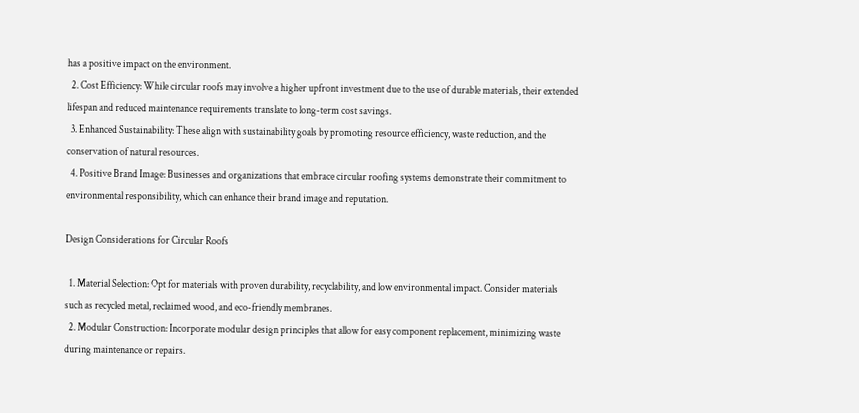has a positive impact on the environment.
  2. Cost Efficiency: While circular roofs may involve a higher upfront investment due to the use of durable materials, their extended lifespan and reduced maintenance requirements translate to long-term cost savings.
  3. Enhanced Sustainability: These align with sustainability goals by promoting resource efficiency, waste reduction, and the conservation of natural resources.
  4. Positive Brand Image: Businesses and organizations that embrace circular roofing systems demonstrate their commitment to environmental responsibility, which can enhance their brand image and reputation.

Design Considerations for Circular Roofs

  1. Material Selection: Opt for materials with proven durability, recyclability, and low environmental impact. Consider materials such as recycled metal, reclaimed wood, and eco-friendly membranes.
  2. Modular Construction: Incorporate modular design principles that allow for easy component replacement, minimizing waste during maintenance or repairs.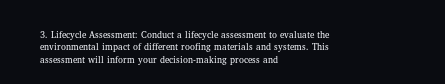3. Lifecycle Assessment: Conduct a lifecycle assessment to evaluate the environmental impact of different roofing materials and systems. This assessment will inform your decision-making process and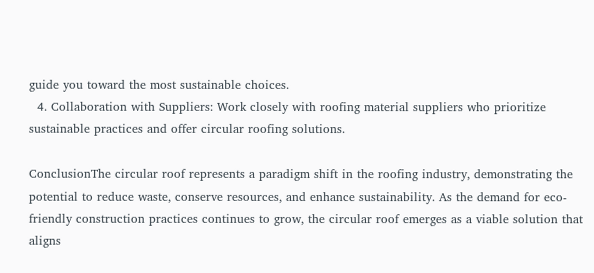guide you toward the most sustainable choices.
  4. Collaboration with Suppliers: Work closely with roofing material suppliers who prioritize sustainable practices and offer circular roofing solutions.

ConclusionThe circular roof represents a paradigm shift in the roofing industry, demonstrating the potential to reduce waste, conserve resources, and enhance sustainability. As the demand for eco-friendly construction practices continues to grow, the circular roof emerges as a viable solution that aligns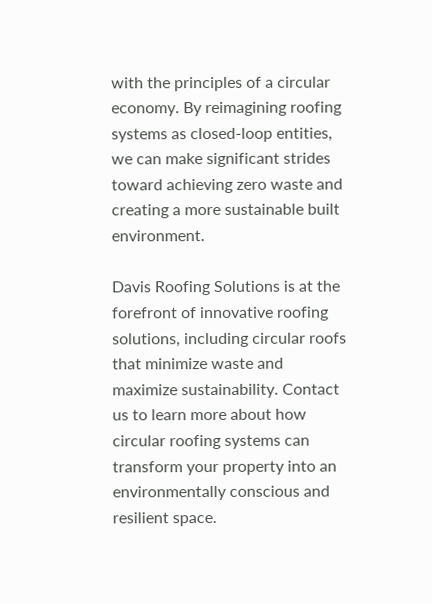with the principles of a circular economy. By reimagining roofing systems as closed-loop entities, we can make significant strides toward achieving zero waste and creating a more sustainable built environment.

Davis Roofing Solutions is at the forefront of innovative roofing solutions, including circular roofs that minimize waste and maximize sustainability. Contact us to learn more about how circular roofing systems can transform your property into an environmentally conscious and resilient space.